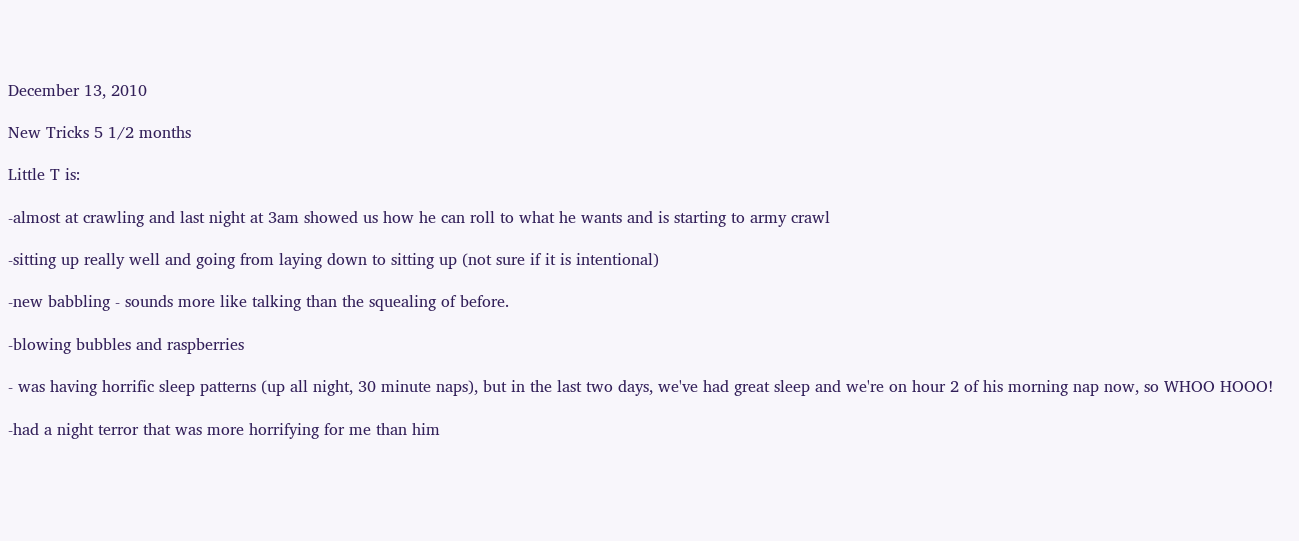December 13, 2010

New Tricks 5 1/2 months

Little T is:

-almost at crawling and last night at 3am showed us how he can roll to what he wants and is starting to army crawl

-sitting up really well and going from laying down to sitting up (not sure if it is intentional)

-new babbling - sounds more like talking than the squealing of before.

-blowing bubbles and raspberries

- was having horrific sleep patterns (up all night, 30 minute naps), but in the last two days, we've had great sleep and we're on hour 2 of his morning nap now, so WHOO HOOO!

-had a night terror that was more horrifying for me than him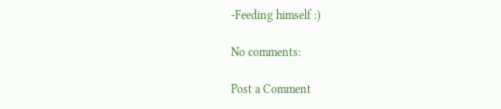-Feeding himself :)

No comments:

Post a Comment